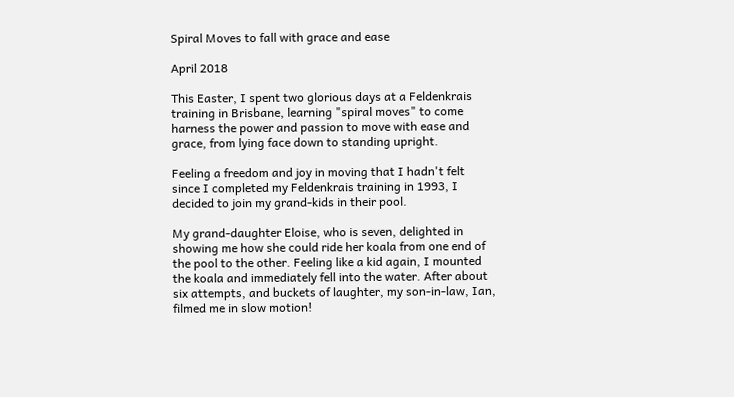Spiral Moves to fall with grace and ease

April 2018

This Easter, I spent two glorious days at a Feldenkrais training in Brisbane, learning "spiral moves" to come harness the power and passion to move with ease and grace, from lying face down to standing upright.

Feeling a freedom and joy in moving that I hadn't felt since I completed my Feldenkrais training in 1993, I decided to join my grand-kids in their pool.

My grand-daughter Eloise, who is seven, delighted in showing me how she could ride her koala from one end of the pool to the other. Feeling like a kid again, I mounted the koala and immediately fell into the water. After about six attempts, and buckets of laughter, my son-in-law, Ian, filmed me in slow motion!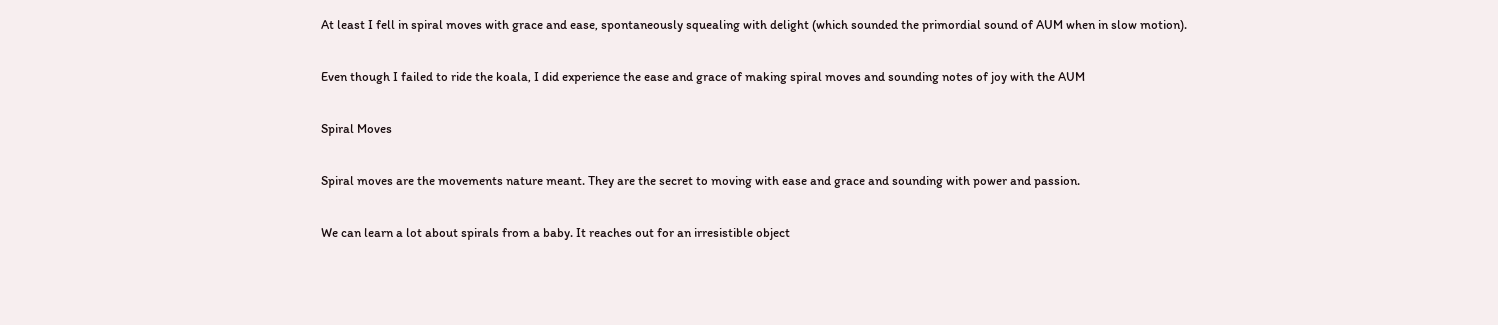At least I fell in spiral moves with grace and ease, spontaneously squealing with delight (which sounded the primordial sound of AUM when in slow motion).

Even though I failed to ride the koala, I did experience the ease and grace of making spiral moves and sounding notes of joy with the AUM

Spiral Moves

Spiral moves are the movements nature meant. They are the secret to moving with ease and grace and sounding with power and passion.

We can learn a lot about spirals from a baby. It reaches out for an irresistible object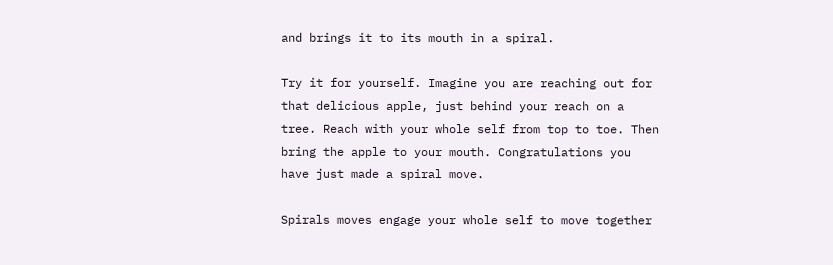and brings it to its mouth in a spiral.

Try it for yourself. Imagine you are reaching out for that delicious apple, just behind your reach on a tree. Reach with your whole self from top to toe. Then bring the apple to your mouth. Congratulations you have just made a spiral move.

Spirals moves engage your whole self to move together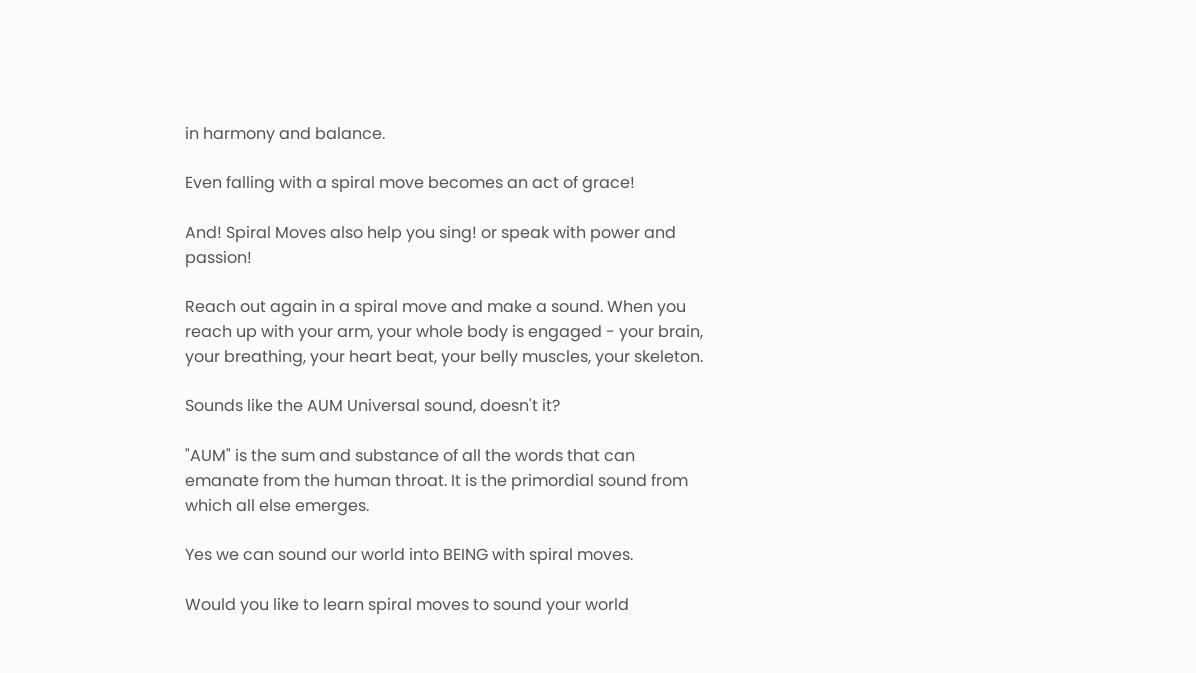in harmony and balance.

Even falling with a spiral move becomes an act of grace!

And! Spiral Moves also help you sing! or speak with power and passion!

Reach out again in a spiral move and make a sound. When you reach up with your arm, your whole body is engaged - your brain, your breathing, your heart beat, your belly muscles, your skeleton.

Sounds like the AUM Universal sound, doesn't it?

"AUM" is the sum and substance of all the words that can emanate from the human throat. It is the primordial sound from which all else emerges.

Yes we can sound our world into BEING with spiral moves.

Would you like to learn spiral moves to sound your world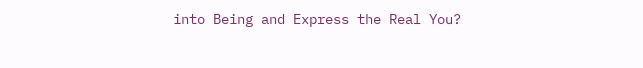into Being and Express the Real You?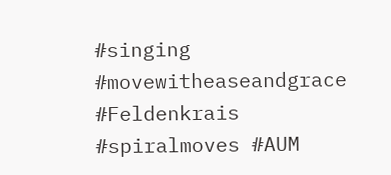#singing #movewitheaseandgrace #Feldenkrais #spiralmoves #AUM